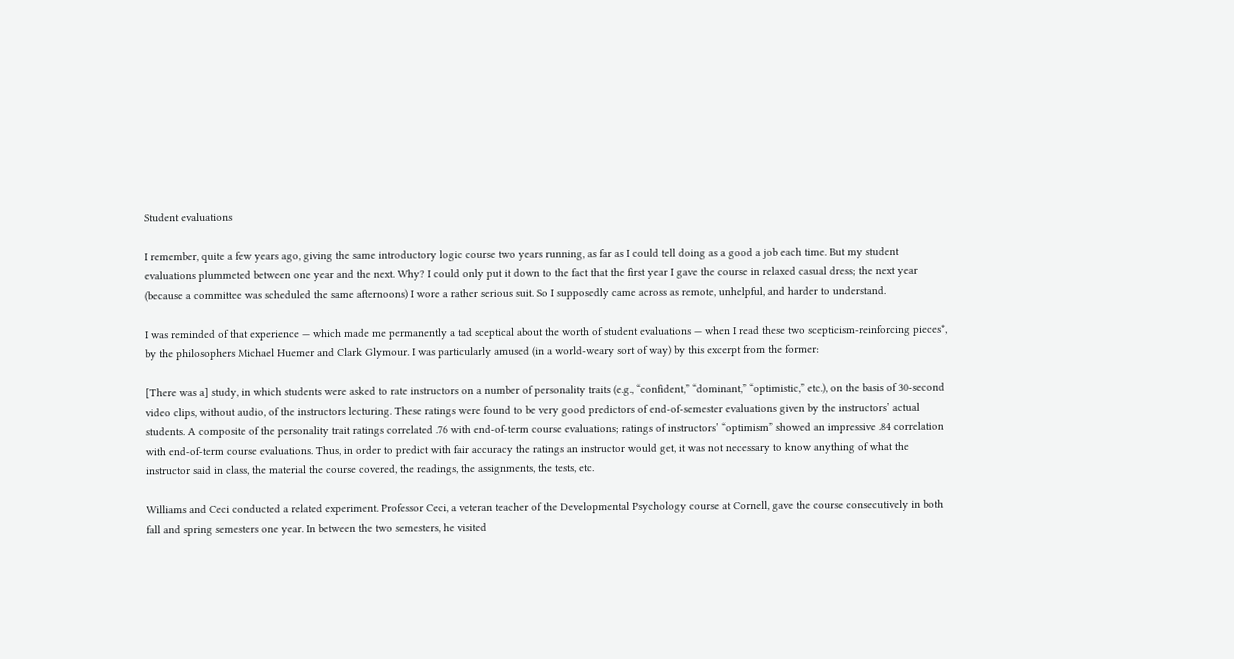Student evaluations

I remember, quite a few years ago, giving the same introductory logic course two years running, as far as I could tell doing as a good a job each time. But my student evaluations plummeted between one year and the next. Why? I could only put it down to the fact that the first year I gave the course in relaxed casual dress; the next year (because a committee was scheduled the same afternoons) I wore a rather serious suit. So I supposedly came across as remote, unhelpful, and harder to understand.

I was reminded of that experience — which made me permanently a tad sceptical about the worth of student evaluations — when I read these two scepticism-reinforcing pieces*, by the philosophers Michael Huemer and Clark Glymour. I was particularly amused (in a world-weary sort of way) by this excerpt from the former:

[There was a] study, in which students were asked to rate instructors on a number of personality traits (e.g., “confident,” “dominant,” “optimistic,” etc.), on the basis of 30-second video clips, without audio, of the instructors lecturing. These ratings were found to be very good predictors of end-of-semester evaluations given by the instructors’ actual students. A composite of the personality trait ratings correlated .76 with end-of-term course evaluations; ratings of instructors’ “optimism” showed an impressive .84 correlation with end-of-term course evaluations. Thus, in order to predict with fair accuracy the ratings an instructor would get, it was not necessary to know anything of what the instructor said in class, the material the course covered, the readings, the assignments, the tests, etc.

Williams and Ceci conducted a related experiment. Professor Ceci, a veteran teacher of the Developmental Psychology course at Cornell, gave the course consecutively in both fall and spring semesters one year. In between the two semesters, he visited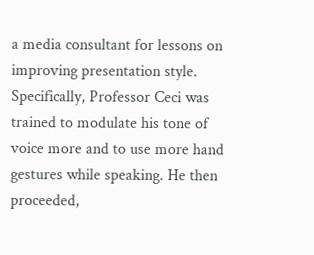a media consultant for lessons on improving presentation style. Specifically, Professor Ceci was trained to modulate his tone of voice more and to use more hand gestures while speaking. He then proceeded,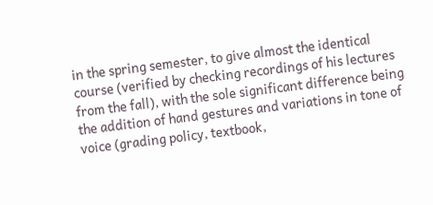in the spring semester, to give almost the identical course (verified by checking recordings of his lectures from the fall), with the sole significant difference being the addition of hand gestures and variations in tone of voice (grading policy, textbook,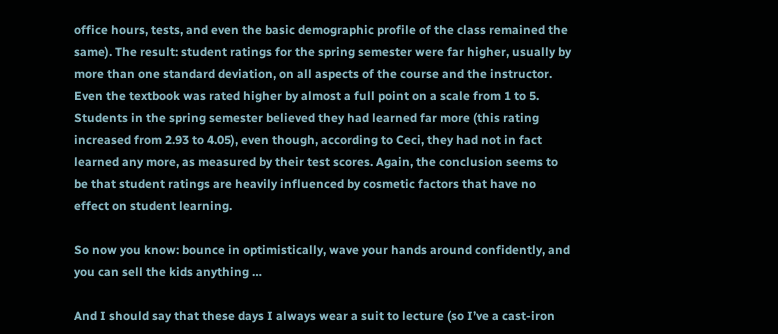office hours, tests, and even the basic demographic profile of the class remained the same). The result: student ratings for the spring semester were far higher, usually by more than one standard deviation, on all aspects of the course and the instructor. Even the textbook was rated higher by almost a full point on a scale from 1 to 5. Students in the spring semester believed they had learned far more (this rating increased from 2.93 to 4.05), even though, according to Ceci, they had not in fact learned any more, as measured by their test scores. Again, the conclusion seems to be that student ratings are heavily influenced by cosmetic factors that have no effect on student learning.

So now you know: bounce in optimistically, wave your hands around confidently, and you can sell the kids anything …

And I should say that these days I always wear a suit to lecture (so I’ve a cast-iron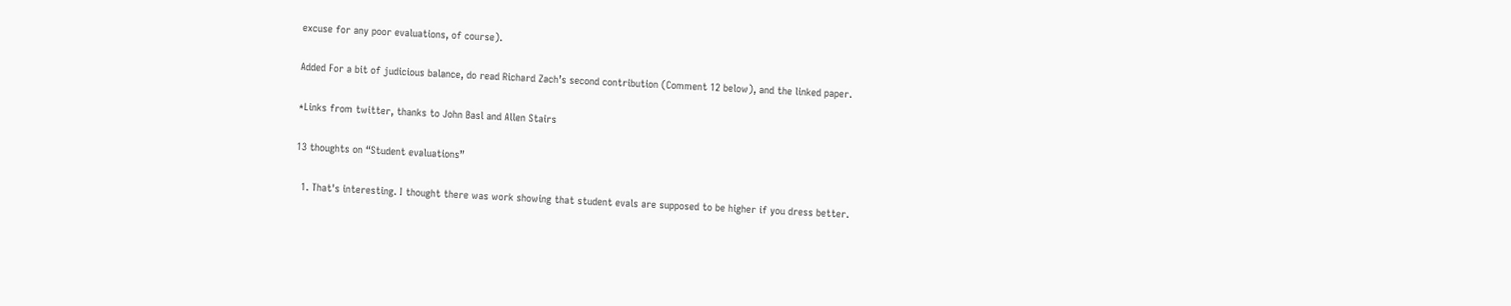excuse for any poor evaluations, of course).

Added For a bit of judicious balance, do read Richard Zach’s second contribution (Comment 12 below), and the linked paper.

*Links from twitter, thanks to John Basl and Allen Stairs

13 thoughts on “Student evaluations”

  1. That's interesting. I thought there was work showing that student evals are supposed to be higher if you dress better.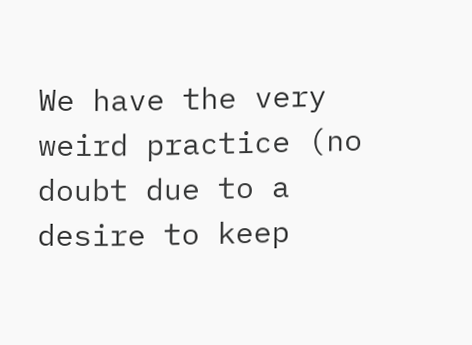We have the very weird practice (no doubt due to a desire to keep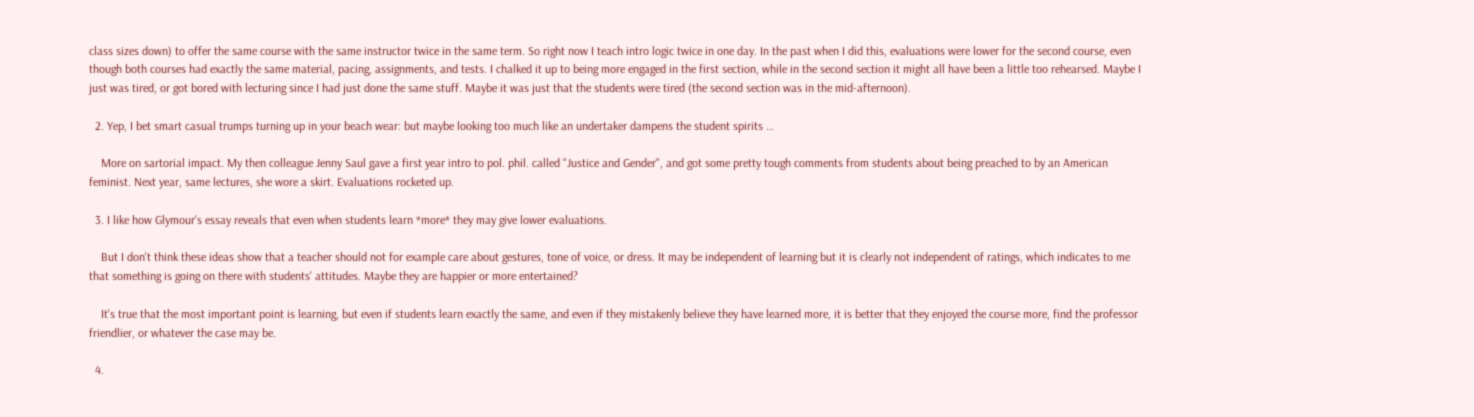class sizes down) to offer the same course with the same instructor twice in the same term. So right now I teach intro logic twice in one day. In the past when I did this, evaluations were lower for the second course, even though both courses had exactly the same material, pacing, assignments, and tests. I chalked it up to being more engaged in the first section, while in the second section it might all have been a little too rehearsed. Maybe I just was tired, or got bored with lecturing since I had just done the same stuff. Maybe it was just that the students were tired (the second section was in the mid-afternoon).

  2. Yep, I bet smart casual trumps turning up in your beach wear: but maybe looking too much like an undertaker dampens the student spirits …

    More on sartorial impact. My then colleague Jenny Saul gave a first year intro to pol. phil. called "Justice and Gender", and got some pretty tough comments from students about being preached to by an American feminist. Next year, same lectures, she wore a skirt. Evaluations rocketed up.

  3. I like how Glymour's essay reveals that even when students learn *more* they may give lower evaluations.

    But I don't think these ideas show that a teacher should not for example care about gestures, tone of voice, or dress. It may be independent of learning but it is clearly not independent of ratings, which indicates to me that something is going on there with students' attitudes. Maybe they are happier or more entertained?

    It's true that the most important point is learning, but even if students learn exactly the same, and even if they mistakenly believe they have learned more, it is better that they enjoyed the course more, find the professor friendlier, or whatever the case may be.

  4.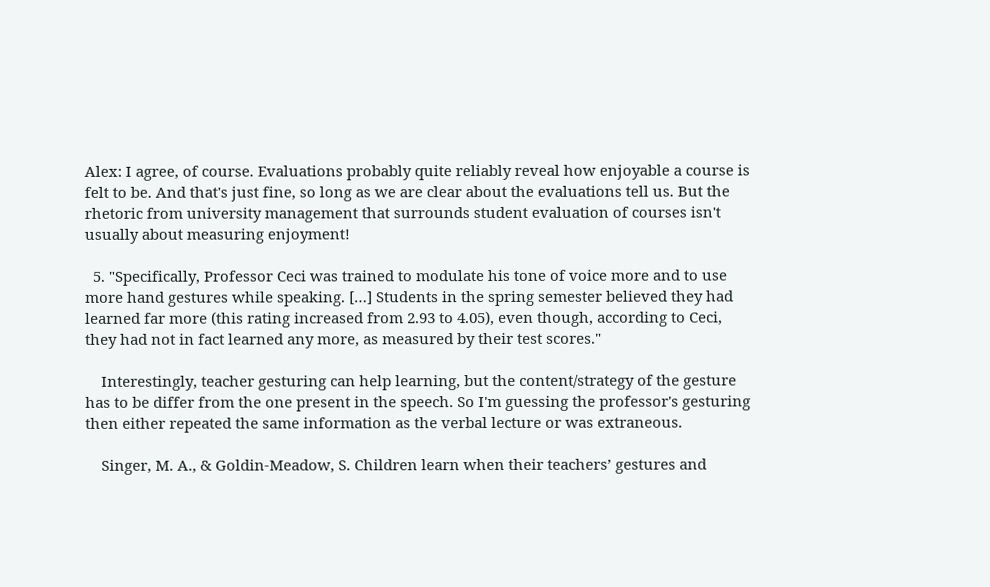Alex: I agree, of course. Evaluations probably quite reliably reveal how enjoyable a course is felt to be. And that's just fine, so long as we are clear about the evaluations tell us. But the rhetoric from university management that surrounds student evaluation of courses isn't usually about measuring enjoyment!

  5. "Specifically, Professor Ceci was trained to modulate his tone of voice more and to use more hand gestures while speaking. […] Students in the spring semester believed they had learned far more (this rating increased from 2.93 to 4.05), even though, according to Ceci, they had not in fact learned any more, as measured by their test scores."

    Interestingly, teacher gesturing can help learning, but the content/strategy of the gesture has to be differ from the one present in the speech. So I'm guessing the professor's gesturing then either repeated the same information as the verbal lecture or was extraneous.

    Singer, M. A., & Goldin-Meadow, S. Children learn when their teachers’ gestures and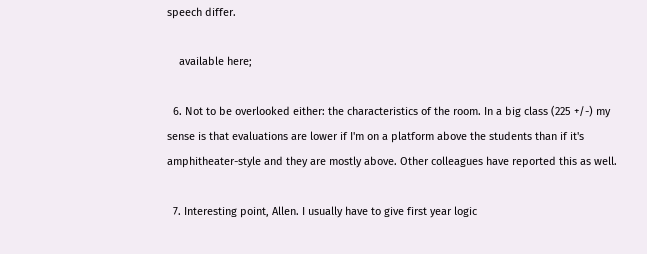speech differ.

    available here;

  6. Not to be overlooked either: the characteristics of the room. In a big class (225 +/-) my sense is that evaluations are lower if I'm on a platform above the students than if it's amphitheater-style and they are mostly above. Other colleagues have reported this as well.

  7. Interesting point, Allen. I usually have to give first year logic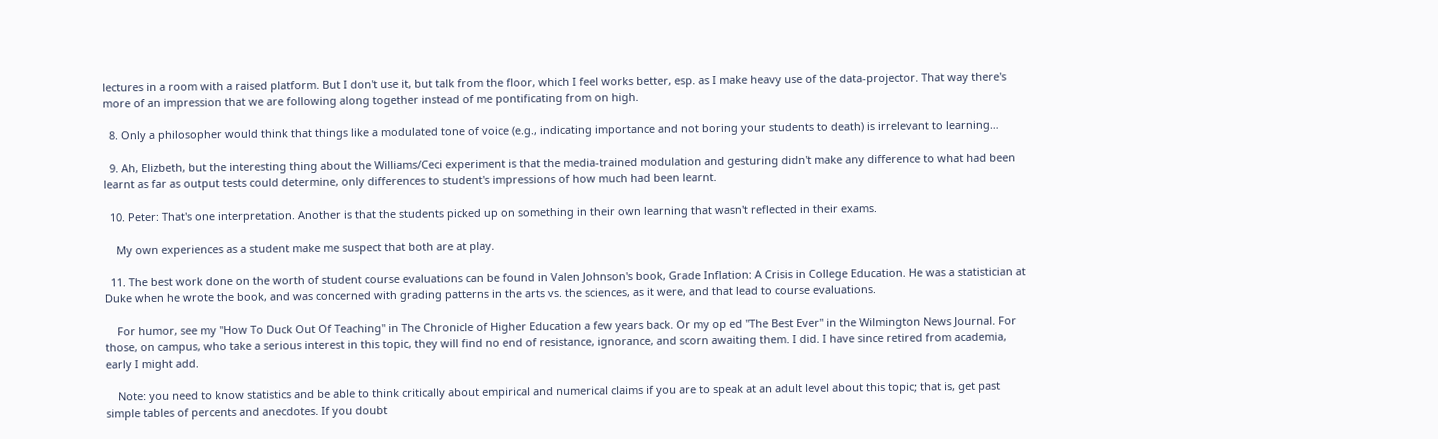lectures in a room with a raised platform. But I don't use it, but talk from the floor, which I feel works better, esp. as I make heavy use of the data-projector. That way there's more of an impression that we are following along together instead of me pontificating from on high.

  8. Only a philosopher would think that things like a modulated tone of voice (e.g., indicating importance and not boring your students to death) is irrelevant to learning…

  9. Ah, Elizbeth, but the interesting thing about the Williams/Ceci experiment is that the media-trained modulation and gesturing didn't make any difference to what had been learnt as far as output tests could determine, only differences to student's impressions of how much had been learnt.

  10. Peter: That's one interpretation. Another is that the students picked up on something in their own learning that wasn't reflected in their exams.

    My own experiences as a student make me suspect that both are at play.

  11. The best work done on the worth of student course evaluations can be found in Valen Johnson's book, Grade Inflation: A Crisis in College Education. He was a statistician at Duke when he wrote the book, and was concerned with grading patterns in the arts vs. the sciences, as it were, and that lead to course evaluations.

    For humor, see my "How To Duck Out Of Teaching" in The Chronicle of Higher Education a few years back. Or my op ed "The Best Ever" in the Wilmington News Journal. For those, on campus, who take a serious interest in this topic, they will find no end of resistance, ignorance, and scorn awaiting them. I did. I have since retired from academia, early I might add.

    Note: you need to know statistics and be able to think critically about empirical and numerical claims if you are to speak at an adult level about this topic; that is, get past simple tables of percents and anecdotes. If you doubt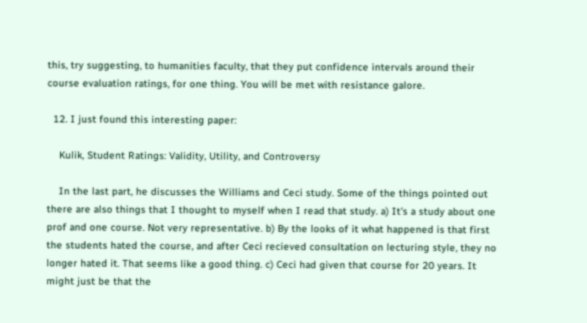this, try suggesting, to humanities faculty, that they put confidence intervals around their course evaluation ratings, for one thing. You will be met with resistance galore.

  12. I just found this interesting paper:

    Kulik, Student Ratings: Validity, Utility, and Controversy

    In the last part, he discusses the Williams and Ceci study. Some of the things pointed out there are also things that I thought to myself when I read that study. a) It's a study about one prof and one course. Not very representative. b) By the looks of it what happened is that first the students hated the course, and after Ceci recieved consultation on lecturing style, they no longer hated it. That seems like a good thing. c) Ceci had given that course for 20 years. It might just be that the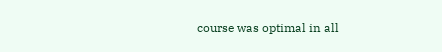course was optimal in all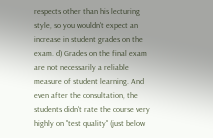respects other than his lecturing style, so you wouldn't expect an increase in student grades on the exam. d) Grades on the final exam are not necessarily a reliable measure of student learning. And even after the consultation, the students didn't rate the course very highly on "test quality" (just below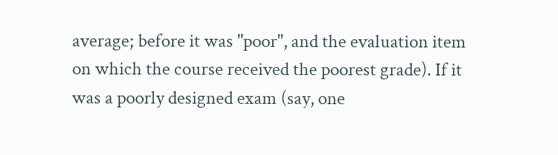average; before it was "poor", and the evaluation item on which the course received the poorest grade). If it was a poorly designed exam (say, one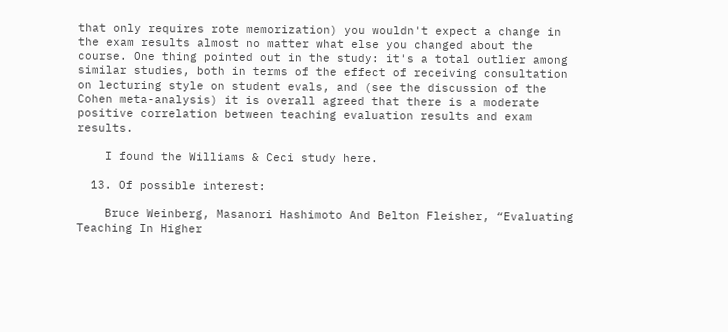that only requires rote memorization) you wouldn't expect a change in the exam results almost no matter what else you changed about the course. One thing pointed out in the study: it's a total outlier among similar studies, both in terms of the effect of receiving consultation on lecturing style on student evals, and (see the discussion of the Cohen meta-analysis) it is overall agreed that there is a moderate positive correlation between teaching evaluation results and exam results.

    I found the Williams & Ceci study here.

  13. Of possible interest:

    Bruce Weinberg, Masanori Hashimoto And Belton Fleisher, “Evaluating Teaching In Higher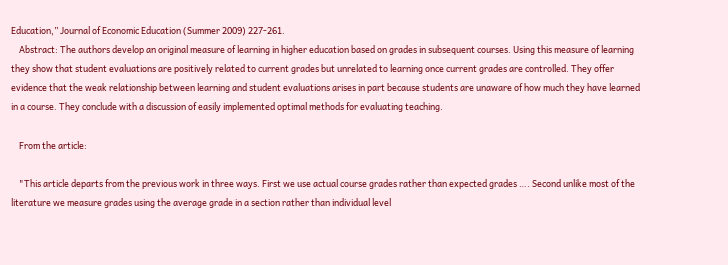Education,” Journal of Economic Education (Summer 2009) 227-261.
    Abstract: The authors develop an original measure of learning in higher education based on grades in subsequent courses. Using this measure of learning they show that student evaluations are positively related to current grades but unrelated to learning once current grades are controlled. They offer evidence that the weak relationship between learning and student evaluations arises in part because students are unaware of how much they have learned in a course. They conclude with a discussion of easily implemented optimal methods for evaluating teaching.

    From the article:

    "This article departs from the previous work in three ways. First we use actual course grades rather than expected grades …. Second unlike most of the literature we measure grades using the average grade in a section rather than individual level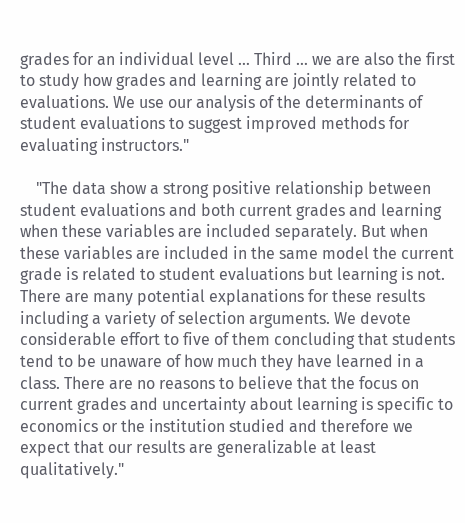grades for an individual level … Third … we are also the first to study how grades and learning are jointly related to evaluations. We use our analysis of the determinants of student evaluations to suggest improved methods for evaluating instructors."

    "The data show a strong positive relationship between student evaluations and both current grades and learning when these variables are included separately. But when these variables are included in the same model the current grade is related to student evaluations but learning is not. There are many potential explanations for these results including a variety of selection arguments. We devote considerable effort to five of them concluding that students tend to be unaware of how much they have learned in a class. There are no reasons to believe that the focus on current grades and uncertainty about learning is specific to economics or the institution studied and therefore we expect that our results are generalizable at least qualitatively."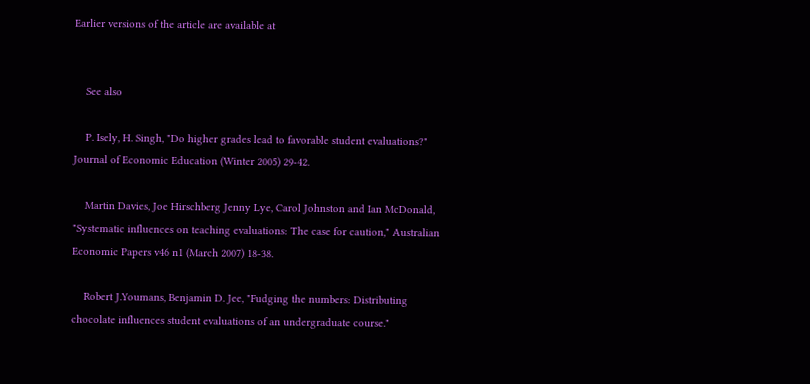Earlier versions of the article are available at


    See also

    P. Isely, H. Singh, "Do higher grades lead to favorable student evaluations?" Journal of Economic Education (Winter 2005) 29-42.

    Martin Davies, Joe Hirschberg Jenny Lye, Carol Johnston and Ian McDonald, "Systematic influences on teaching evaluations: The case for caution," Australian Economic Papers v46 n1 (March 2007) 18-38.

    Robert J.Youmans, Benjamin D. Jee, "Fudging the numbers: Distributing chocolate influences student evaluations of an undergraduate course."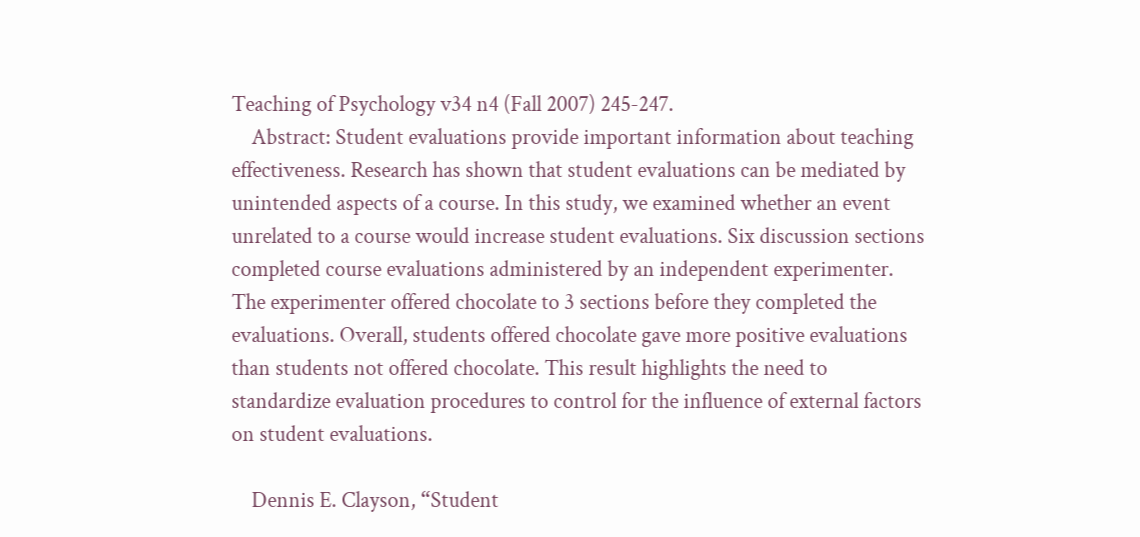Teaching of Psychology v34 n4 (Fall 2007) 245-247.
    Abstract: Student evaluations provide important information about teaching effectiveness. Research has shown that student evaluations can be mediated by unintended aspects of a course. In this study, we examined whether an event unrelated to a course would increase student evaluations. Six discussion sections completed course evaluations administered by an independent experimenter. The experimenter offered chocolate to 3 sections before they completed the evaluations. Overall, students offered chocolate gave more positive evaluations than students not offered chocolate. This result highlights the need to standardize evaluation procedures to control for the influence of external factors on student evaluations.

    Dennis E. Clayson, “Student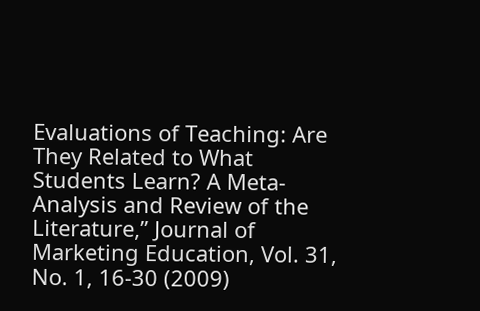Evaluations of Teaching: Are They Related to What Students Learn? A Meta-Analysis and Review of the Literature,” Journal of Marketing Education, Vol. 31, No. 1, 16-30 (2009)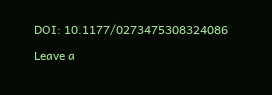DOI: 10.1177/0273475308324086

Leave a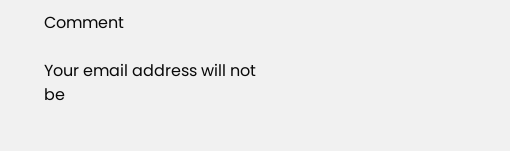Comment

Your email address will not be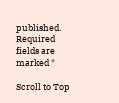published. Required fields are marked *

Scroll to Top